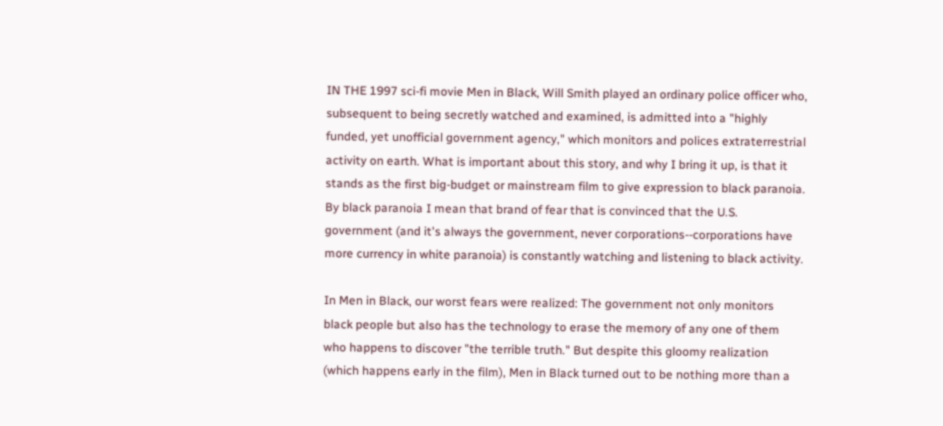IN THE 1997 sci-fi movie Men in Black, Will Smith played an ordinary police officer who, subsequent to being secretly watched and examined, is admitted into a "highly funded, yet unofficial government agency," which monitors and polices extraterrestrial activity on earth. What is important about this story, and why I bring it up, is that it stands as the first big-budget or mainstream film to give expression to black paranoia. By black paranoia I mean that brand of fear that is convinced that the U.S. government (and it's always the government, never corporations--corporations have more currency in white paranoia) is constantly watching and listening to black activity.

In Men in Black, our worst fears were realized: The government not only monitors black people but also has the technology to erase the memory of any one of them who happens to discover "the terrible truth." But despite this gloomy realization (which happens early in the film), Men in Black turned out to be nothing more than a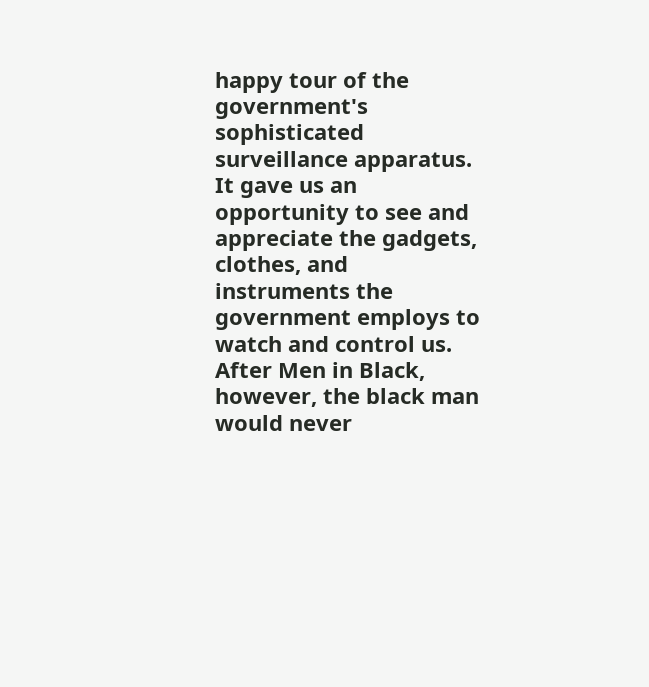happy tour of the government's sophisticated surveillance apparatus. It gave us an opportunity to see and appreciate the gadgets, clothes, and instruments the government employs to watch and control us. After Men in Black, however, the black man would never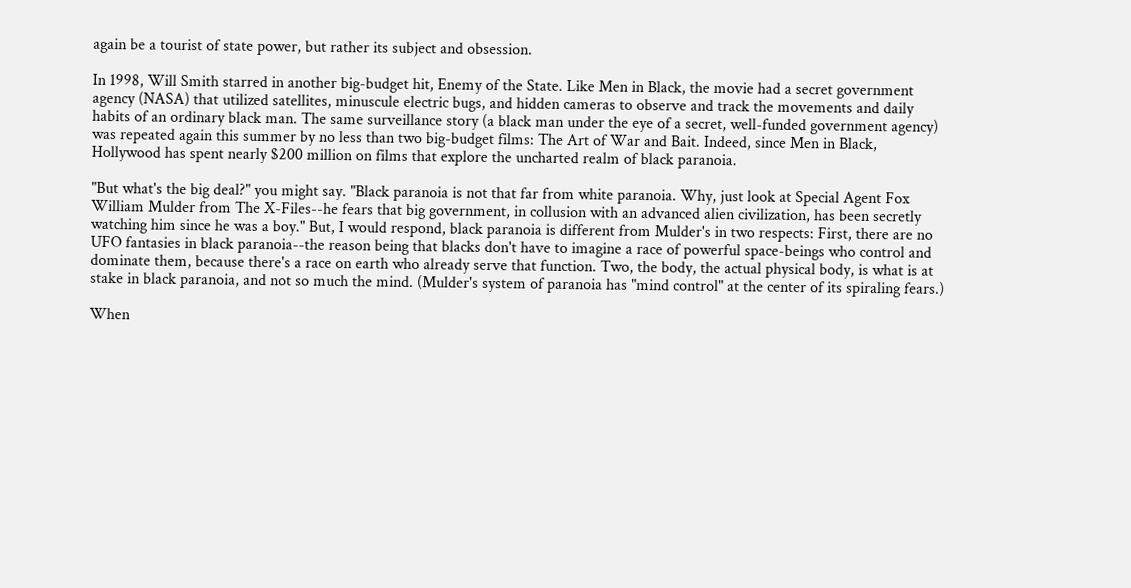again be a tourist of state power, but rather its subject and obsession.

In 1998, Will Smith starred in another big-budget hit, Enemy of the State. Like Men in Black, the movie had a secret government agency (NASA) that utilized satellites, minuscule electric bugs, and hidden cameras to observe and track the movements and daily habits of an ordinary black man. The same surveillance story (a black man under the eye of a secret, well-funded government agency) was repeated again this summer by no less than two big-budget films: The Art of War and Bait. Indeed, since Men in Black, Hollywood has spent nearly $200 million on films that explore the uncharted realm of black paranoia.

"But what's the big deal?" you might say. "Black paranoia is not that far from white paranoia. Why, just look at Special Agent Fox William Mulder from The X-Files--he fears that big government, in collusion with an advanced alien civilization, has been secretly watching him since he was a boy." But, I would respond, black paranoia is different from Mulder's in two respects: First, there are no UFO fantasies in black paranoia--the reason being that blacks don't have to imagine a race of powerful space-beings who control and dominate them, because there's a race on earth who already serve that function. Two, the body, the actual physical body, is what is at stake in black paranoia, and not so much the mind. (Mulder's system of paranoia has "mind control" at the center of its spiraling fears.)

When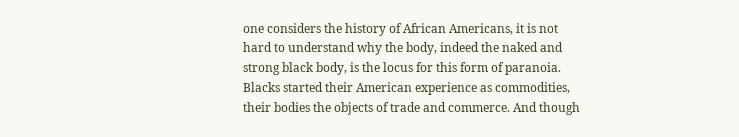one considers the history of African Americans, it is not hard to understand why the body, indeed the naked and strong black body, is the locus for this form of paranoia. Blacks started their American experience as commodities, their bodies the objects of trade and commerce. And though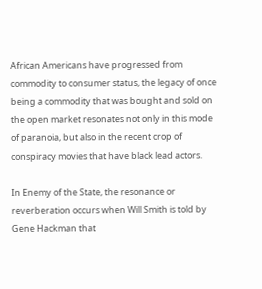African Americans have progressed from commodity to consumer status, the legacy of once being a commodity that was bought and sold on the open market resonates not only in this mode of paranoia, but also in the recent crop of conspiracy movies that have black lead actors.

In Enemy of the State, the resonance or reverberation occurs when Will Smith is told by Gene Hackman that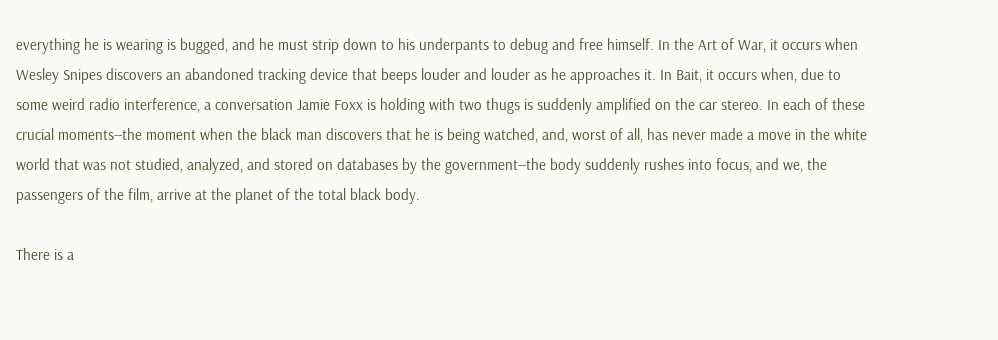everything he is wearing is bugged, and he must strip down to his underpants to debug and free himself. In the Art of War, it occurs when Wesley Snipes discovers an abandoned tracking device that beeps louder and louder as he approaches it. In Bait, it occurs when, due to some weird radio interference, a conversation Jamie Foxx is holding with two thugs is suddenly amplified on the car stereo. In each of these crucial moments--the moment when the black man discovers that he is being watched, and, worst of all, has never made a move in the white world that was not studied, analyzed, and stored on databases by the government--the body suddenly rushes into focus, and we, the passengers of the film, arrive at the planet of the total black body.

There is a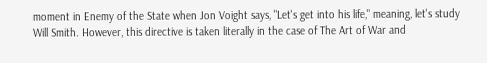moment in Enemy of the State when Jon Voight says, "Let's get into his life," meaning, let's study Will Smith. However, this directive is taken literally in the case of The Art of War and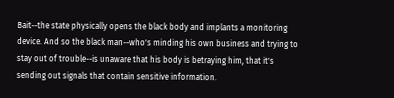Bait--the state physically opens the black body and implants a monitoring device. And so the black man--who's minding his own business and trying to stay out of trouble--is unaware that his body is betraying him, that it's sending out signals that contain sensitive information.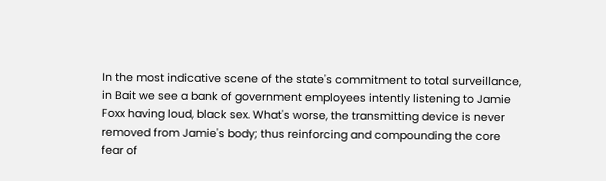In the most indicative scene of the state's commitment to total surveillance, in Bait we see a bank of government employees intently listening to Jamie Foxx having loud, black sex. What's worse, the transmitting device is never removed from Jamie's body; thus reinforcing and compounding the core fear of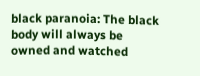black paranoia: The black body will always be owned and watched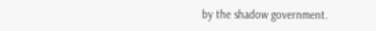by the shadow government.